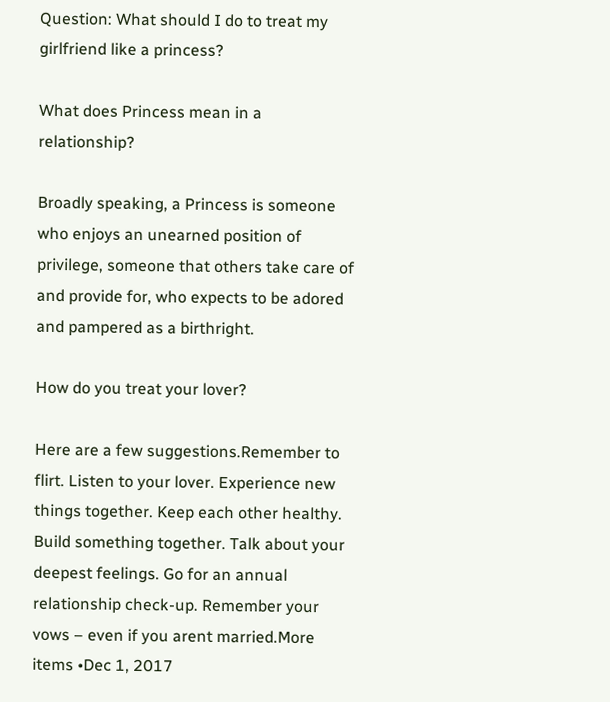Question: What should I do to treat my girlfriend like a princess?

What does Princess mean in a relationship?

Broadly speaking, a Princess is someone who enjoys an unearned position of privilege, someone that others take care of and provide for, who expects to be adored and pampered as a birthright.

How do you treat your lover?

Here are a few suggestions.Remember to flirt. Listen to your lover. Experience new things together. Keep each other healthy. Build something together. Talk about your deepest feelings. Go for an annual relationship check-up. Remember your vows – even if you arent married.More items •Dec 1, 2017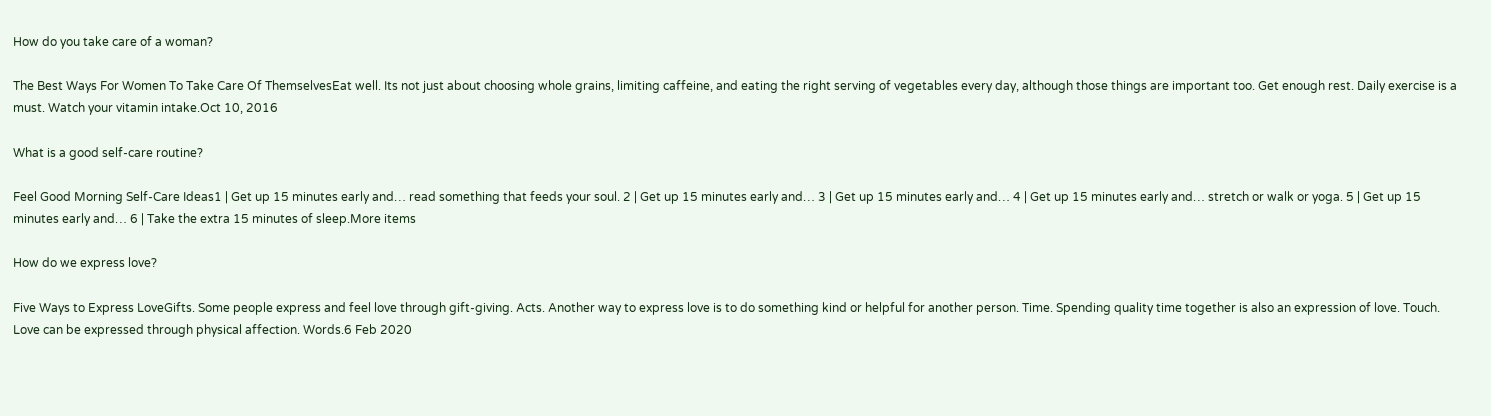How do you take care of a woman?

The Best Ways For Women To Take Care Of ThemselvesEat well. Its not just about choosing whole grains, limiting caffeine, and eating the right serving of vegetables every day, although those things are important too. Get enough rest. Daily exercise is a must. Watch your vitamin intake.Oct 10, 2016

What is a good self-care routine?

Feel Good Morning Self-Care Ideas1 | Get up 15 minutes early and… read something that feeds your soul. 2 | Get up 15 minutes early and… 3 | Get up 15 minutes early and… 4 | Get up 15 minutes early and… stretch or walk or yoga. 5 | Get up 15 minutes early and… 6 | Take the extra 15 minutes of sleep.More items

How do we express love?

Five Ways to Express LoveGifts. Some people express and feel love through gift-giving. Acts. Another way to express love is to do something kind or helpful for another person. Time. Spending quality time together is also an expression of love. Touch. Love can be expressed through physical affection. Words.6 Feb 2020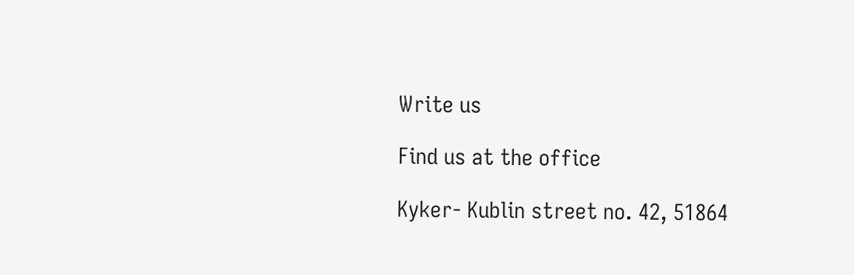Write us

Find us at the office

Kyker- Kublin street no. 42, 51864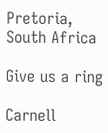Pretoria, South Africa

Give us a ring

Carnell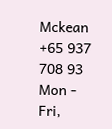Mckean
+65 937 708 93
Mon - Fri,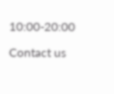10:00-20:00

Contact us